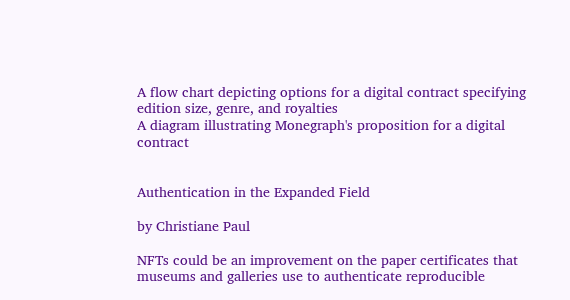A flow chart depicting options for a digital contract specifying edition size, genre, and royalties
A diagram illustrating Monegraph's proposition for a digital contract


Authentication in the Expanded Field

by Christiane Paul

NFTs could be an improvement on the paper certificates that museums and galleries use to authenticate reproducible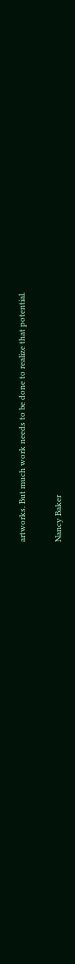artworks. But much work needs to be done to realize that potential.

Nancy Baker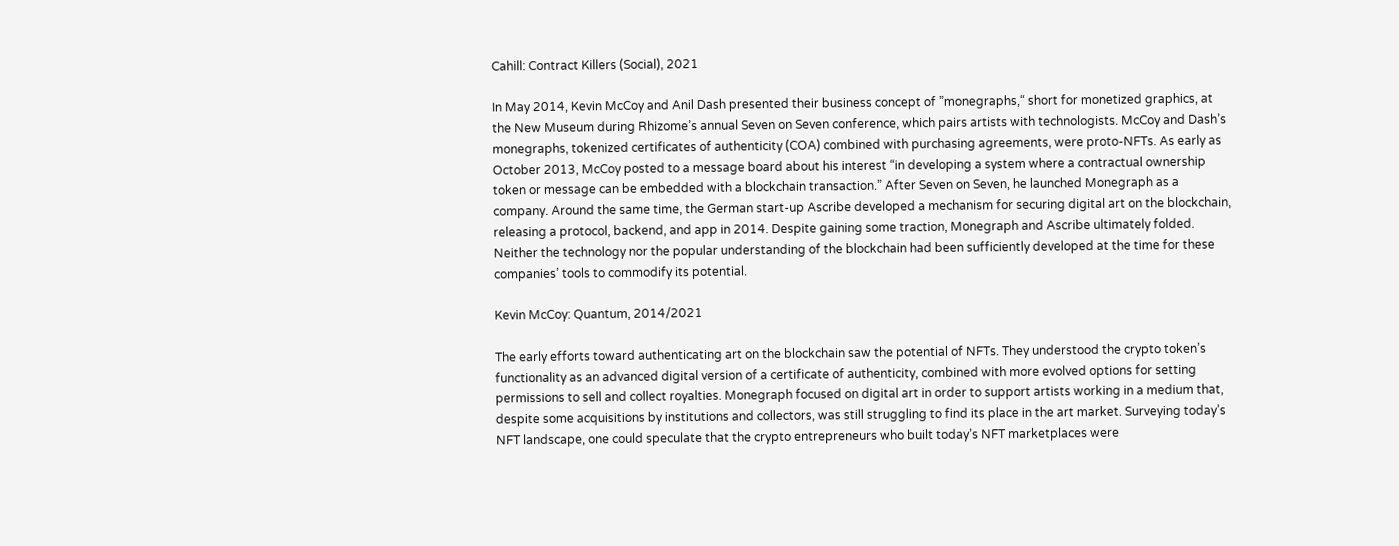Cahill: Contract Killers (Social), 2021

In May 2014, Kevin McCoy and Anil Dash presented their business concept of ”monegraphs,“ short for monetized graphics, at the New Museum during Rhizome’s annual Seven on Seven conference, which pairs artists with technologists. McCoy and Dash’s monegraphs, tokenized certificates of authenticity (COA) combined with purchasing agreements, were proto-NFTs. As early as October 2013, McCoy posted to a message board about his interest “in developing a system where a contractual ownership token or message can be embedded with a blockchain transaction.” After Seven on Seven, he launched Monegraph as a company. Around the same time, the German start-up Ascribe developed a mechanism for securing digital art on the blockchain, releasing a protocol, backend, and app in 2014. Despite gaining some traction, Monegraph and Ascribe ultimately folded. Neither the technology nor the popular understanding of the blockchain had been sufficiently developed at the time for these companies’ tools to commodify its potential.

Kevin McCoy: Quantum, 2014/2021

The early efforts toward authenticating art on the blockchain saw the potential of NFTs. They understood the crypto token’s functionality as an advanced digital version of a certificate of authenticity, combined with more evolved options for setting permissions to sell and collect royalties. Monegraph focused on digital art in order to support artists working in a medium that, despite some acquisitions by institutions and collectors, was still struggling to find its place in the art market. Surveying today’s NFT landscape, one could speculate that the crypto entrepreneurs who built today’s NFT marketplaces were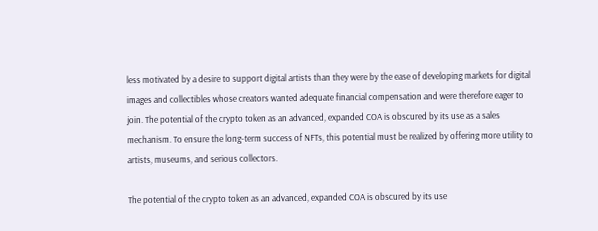less motivated by a desire to support digital artists than they were by the ease of developing markets for digital images and collectibles whose creators wanted adequate financial compensation and were therefore eager to join. The potential of the crypto token as an advanced, expanded COA is obscured by its use as a sales mechanism. To ensure the long-term success of NFTs, this potential must be realized by offering more utility to artists, museums, and serious collectors.

The potential of the crypto token as an advanced, expanded COA is obscured by its use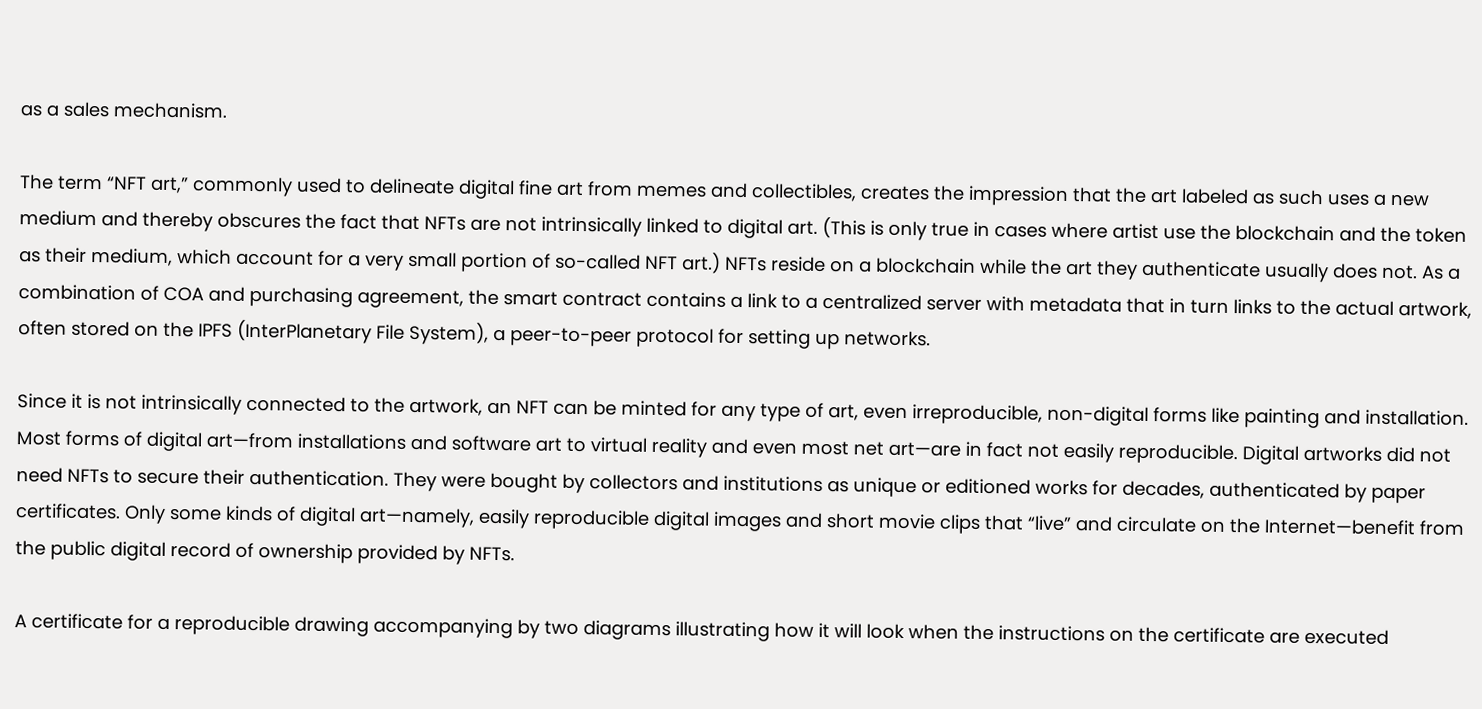as a sales mechanism.

The term “NFT art,” commonly used to delineate digital fine art from memes and collectibles, creates the impression that the art labeled as such uses a new medium and thereby obscures the fact that NFTs are not intrinsically linked to digital art. (This is only true in cases where artist use the blockchain and the token as their medium, which account for a very small portion of so-called NFT art.) NFTs reside on a blockchain while the art they authenticate usually does not. As a combination of COA and purchasing agreement, the smart contract contains a link to a centralized server with metadata that in turn links to the actual artwork, often stored on the IPFS (InterPlanetary File System), a peer-to-peer protocol for setting up networks.

Since it is not intrinsically connected to the artwork, an NFT can be minted for any type of art, even irreproducible, non-digital forms like painting and installation. Most forms of digital art—from installations and software art to virtual reality and even most net art—are in fact not easily reproducible. Digital artworks did not need NFTs to secure their authentication. They were bought by collectors and institutions as unique or editioned works for decades, authenticated by paper certificates. Only some kinds of digital art—namely, easily reproducible digital images and short movie clips that “live” and circulate on the Internet—benefit from the public digital record of ownership provided by NFTs.

A certificate for a reproducible drawing accompanying by two diagrams illustrating how it will look when the instructions on the certificate are executed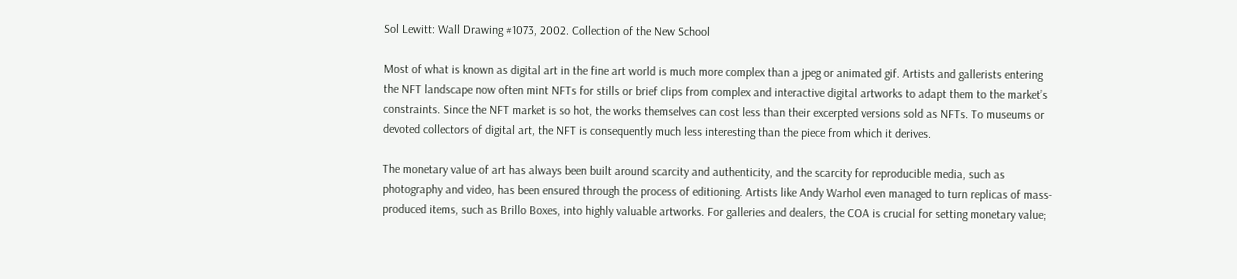Sol Lewitt: Wall Drawing #1073, 2002. Collection of the New School

Most of what is known as digital art in the fine art world is much more complex than a jpeg or animated gif. Artists and gallerists entering the NFT landscape now often mint NFTs for stills or brief clips from complex and interactive digital artworks to adapt them to the market’s constraints. Since the NFT market is so hot, the works themselves can cost less than their excerpted versions sold as NFTs. To museums or devoted collectors of digital art, the NFT is consequently much less interesting than the piece from which it derives.

The monetary value of art has always been built around scarcity and authenticity, and the scarcity for reproducible media, such as photography and video, has been ensured through the process of editioning. Artists like Andy Warhol even managed to turn replicas of mass-produced items, such as Brillo Boxes, into highly valuable artworks. For galleries and dealers, the COA is crucial for setting monetary value;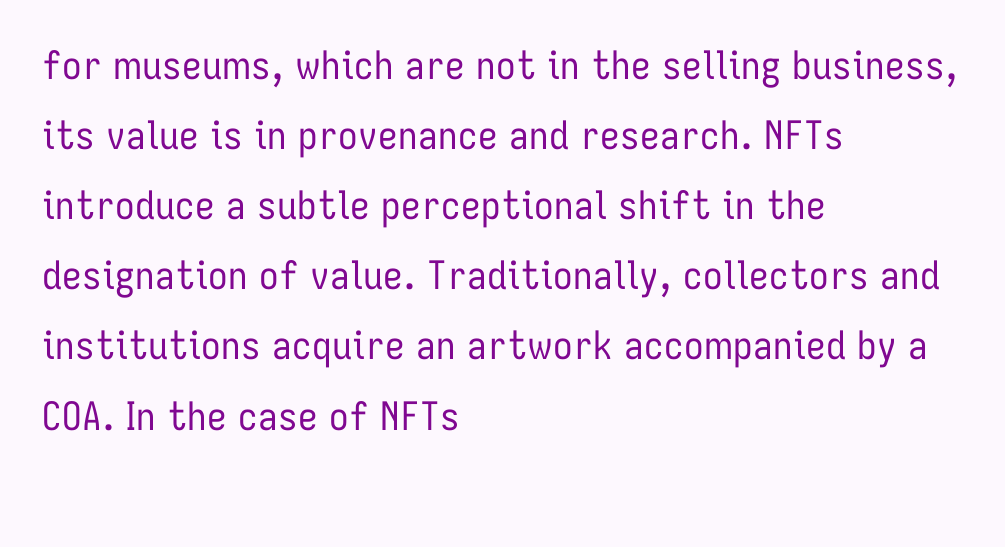for museums, which are not in the selling business, its value is in provenance and research. NFTs introduce a subtle perceptional shift in the designation of value. Traditionally, collectors and institutions acquire an artwork accompanied by a COA. In the case of NFTs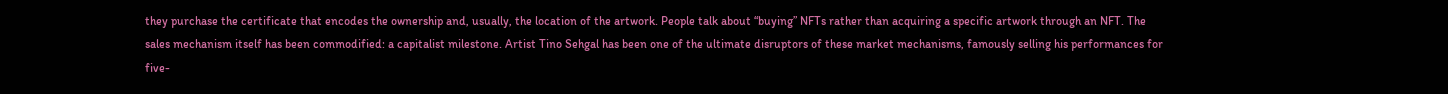they purchase the certificate that encodes the ownership and, usually, the location of the artwork. People talk about “buying” NFTs rather than acquiring a specific artwork through an NFT. The sales mechanism itself has been commodified: a capitalist milestone. Artist Tino Sehgal has been one of the ultimate disruptors of these market mechanisms, famously selling his performances for five-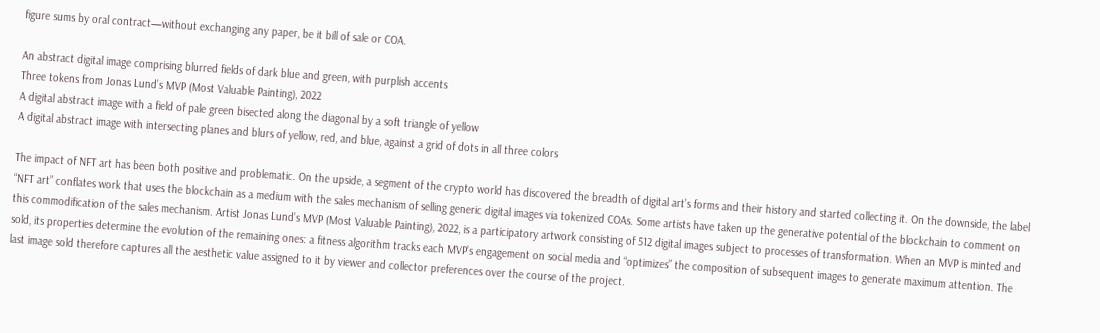figure sums by oral contract—without exchanging any paper, be it bill of sale or COA.

An abstract digital image comprising blurred fields of dark blue and green, with purplish accents
Three tokens from Jonas Lund’s MVP (Most Valuable Painting), 2022
A digital abstract image with a field of pale green bisected along the diagonal by a soft triangle of yellow
A digital abstract image with intersecting planes and blurs of yellow, red, and blue, against a grid of dots in all three colors

The impact of NFT art has been both positive and problematic. On the upside, a segment of the crypto world has discovered the breadth of digital art’s forms and their history and started collecting it. On the downside, the label “NFT art” conflates work that uses the blockchain as a medium with the sales mechanism of selling generic digital images via tokenized COAs. Some artists have taken up the generative potential of the blockchain to comment on this commodification of the sales mechanism. Artist Jonas Lund’s MVP (Most Valuable Painting), 2022, is a participatory artwork consisting of 512 digital images subject to processes of transformation. When an MVP is minted and sold, its properties determine the evolution of the remaining ones: a fitness algorithm tracks each MVP’s engagement on social media and “optimizes” the composition of subsequent images to generate maximum attention. The last image sold therefore captures all the aesthetic value assigned to it by viewer and collector preferences over the course of the project.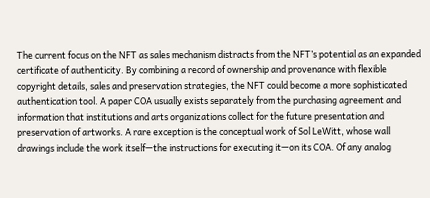The current focus on the NFT as sales mechanism distracts from the NFT’s potential as an expanded certificate of authenticity. By combining a record of ownership and provenance with flexible copyright details, sales and preservation strategies, the NFT could become a more sophisticated authentication tool. A paper COA usually exists separately from the purchasing agreement and information that institutions and arts organizations collect for the future presentation and preservation of artworks. A rare exception is the conceptual work of Sol LeWitt, whose wall drawings include the work itself—the instructions for executing it—on its COA. Of any analog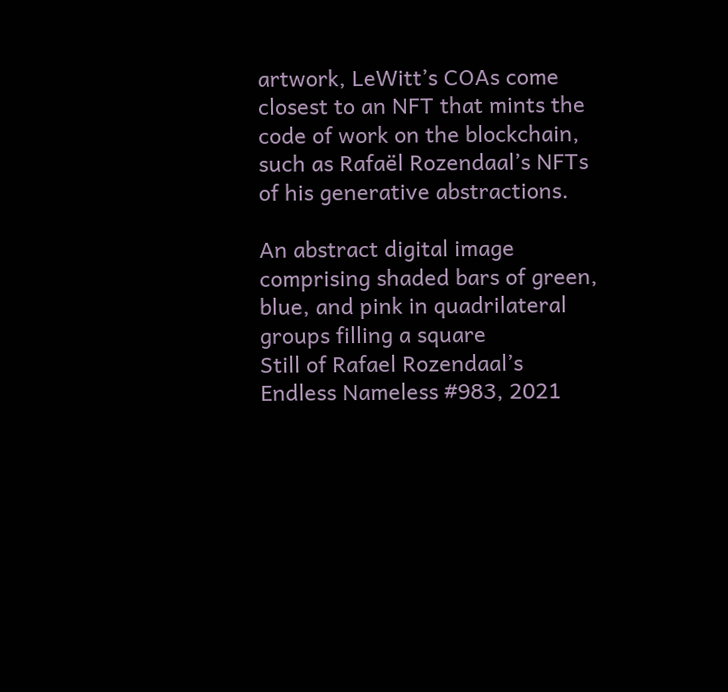artwork, LeWitt’s COAs come closest to an NFT that mints the code of work on the blockchain, such as Rafaël Rozendaal’s NFTs of his generative abstractions.

An abstract digital image comprising shaded bars of green, blue, and pink in quadrilateral groups filling a square
Still of Rafael Rozendaal’s Endless Nameless #983, 2021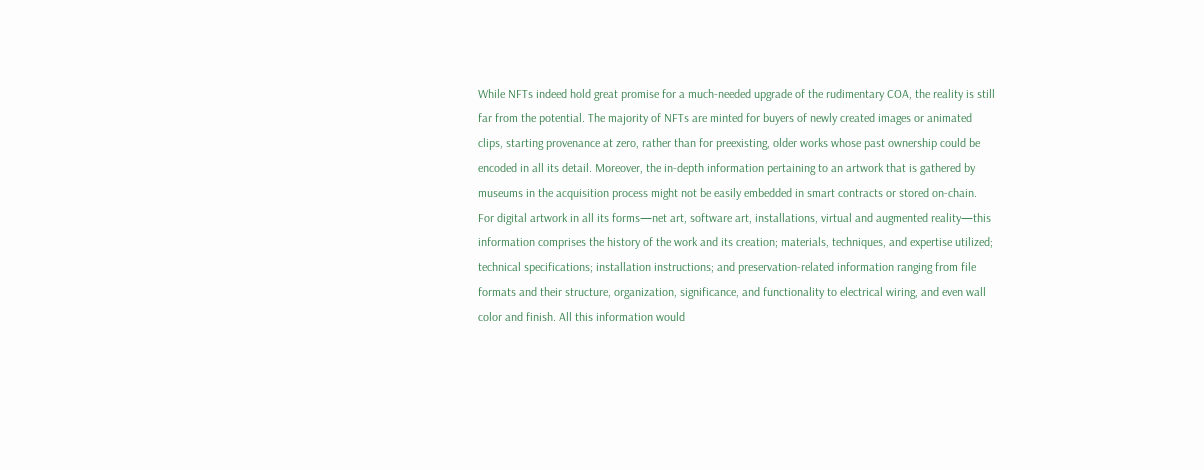While NFTs indeed hold great promise for a much-needed upgrade of the rudimentary COA, the reality is still far from the potential. The majority of NFTs are minted for buyers of newly created images or animated clips, starting provenance at zero, rather than for preexisting, older works whose past ownership could be encoded in all its detail. Moreover, the in-depth information pertaining to an artwork that is gathered by museums in the acquisition process might not be easily embedded in smart contracts or stored on-chain. For digital artwork in all its forms—net art, software art, installations, virtual and augmented reality—this information comprises the history of the work and its creation; materials, techniques, and expertise utilized; technical specifications; installation instructions; and preservation-related information ranging from file formats and their structure, organization, significance, and functionality to electrical wiring, and even wall color and finish. All this information would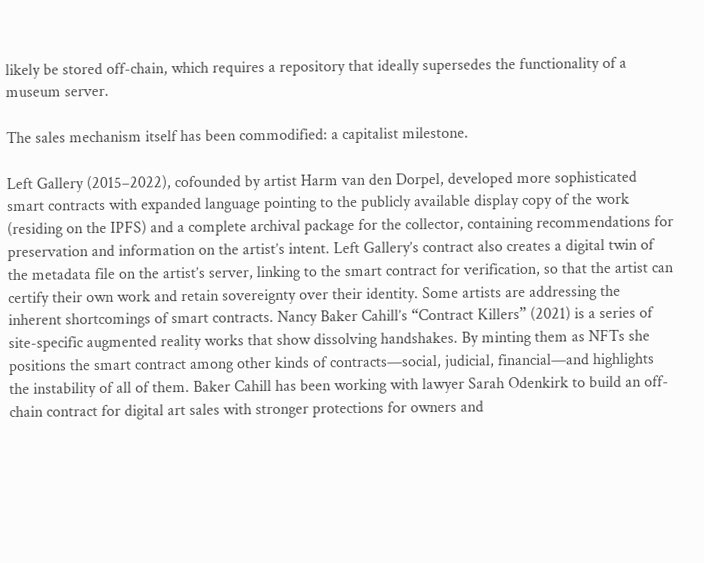likely be stored off-chain, which requires a repository that ideally supersedes the functionality of a museum server.

The sales mechanism itself has been commodified: a capitalist milestone.

Left Gallery (2015–2022), cofounded by artist Harm van den Dorpel, developed more sophisticated smart contracts with expanded language pointing to the publicly available display copy of the work (residing on the IPFS) and a complete archival package for the collector, containing recommendations for preservation and information on the artist’s intent. Left Gallery’s contract also creates a digital twin of the metadata file on the artist’s server, linking to the smart contract for verification, so that the artist can certify their own work and retain sovereignty over their identity. Some artists are addressing the inherent shortcomings of smart contracts. Nancy Baker Cahill’s “Contract Killers” (2021) is a series of site-specific augmented reality works that show dissolving handshakes. By minting them as NFTs she positions the smart contract among other kinds of contracts—social, judicial, financial—and highlights the instability of all of them. Baker Cahill has been working with lawyer Sarah Odenkirk to build an off-chain contract for digital art sales with stronger protections for owners and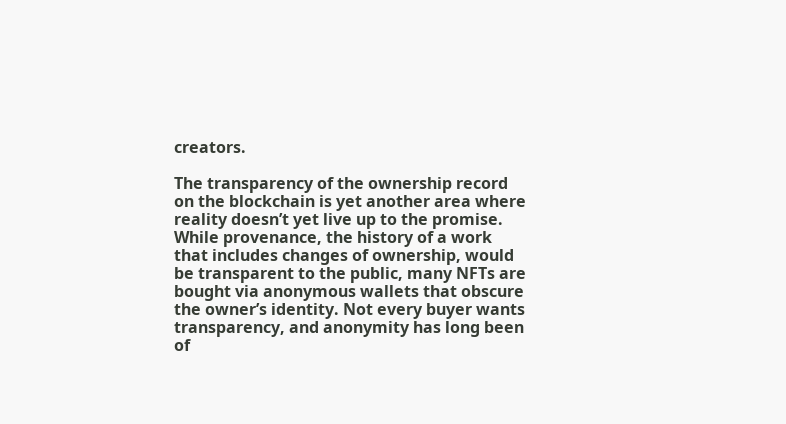creators.

The transparency of the ownership record on the blockchain is yet another area where reality doesn’t yet live up to the promise. While provenance, the history of a work that includes changes of ownership, would be transparent to the public, many NFTs are bought via anonymous wallets that obscure the owner’s identity. Not every buyer wants transparency, and anonymity has long been of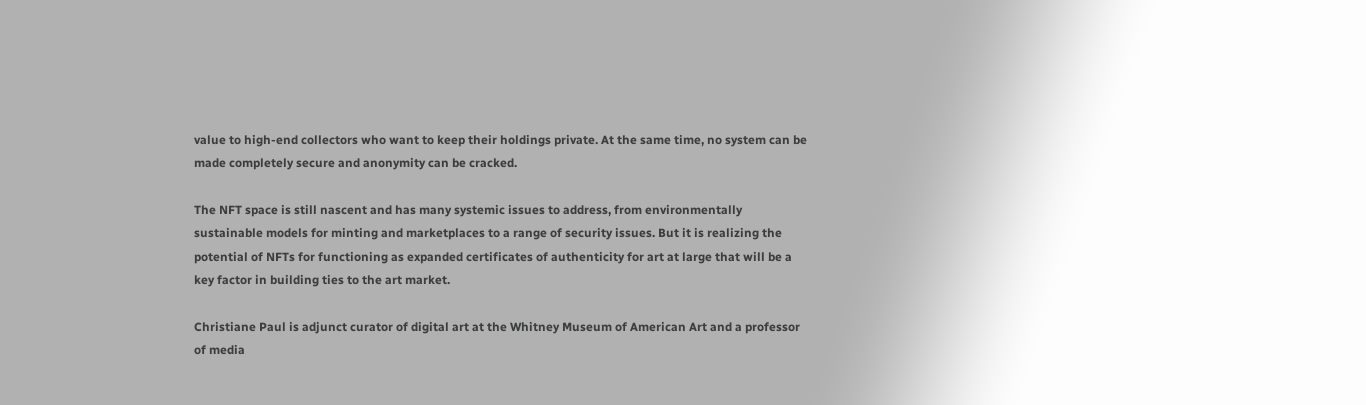value to high-end collectors who want to keep their holdings private. At the same time, no system can be made completely secure and anonymity can be cracked.

The NFT space is still nascent and has many systemic issues to address, from environmentally sustainable models for minting and marketplaces to a range of security issues. But it is realizing the potential of NFTs for functioning as expanded certificates of authenticity for art at large that will be a key factor in building ties to the art market.

Christiane Paul is adjunct curator of digital art at the Whitney Museum of American Art and a professor of media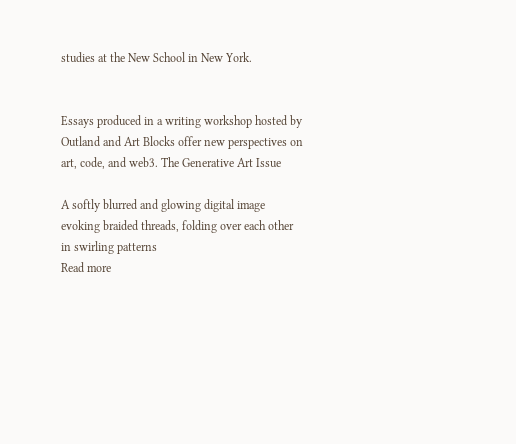studies at the New School in New York.


Essays produced in a writing workshop hosted by Outland and Art Blocks offer new perspectives on art, code, and web3. The Generative Art Issue

A softly blurred and glowing digital image evoking braided threads, folding over each other in swirling patterns
Read more